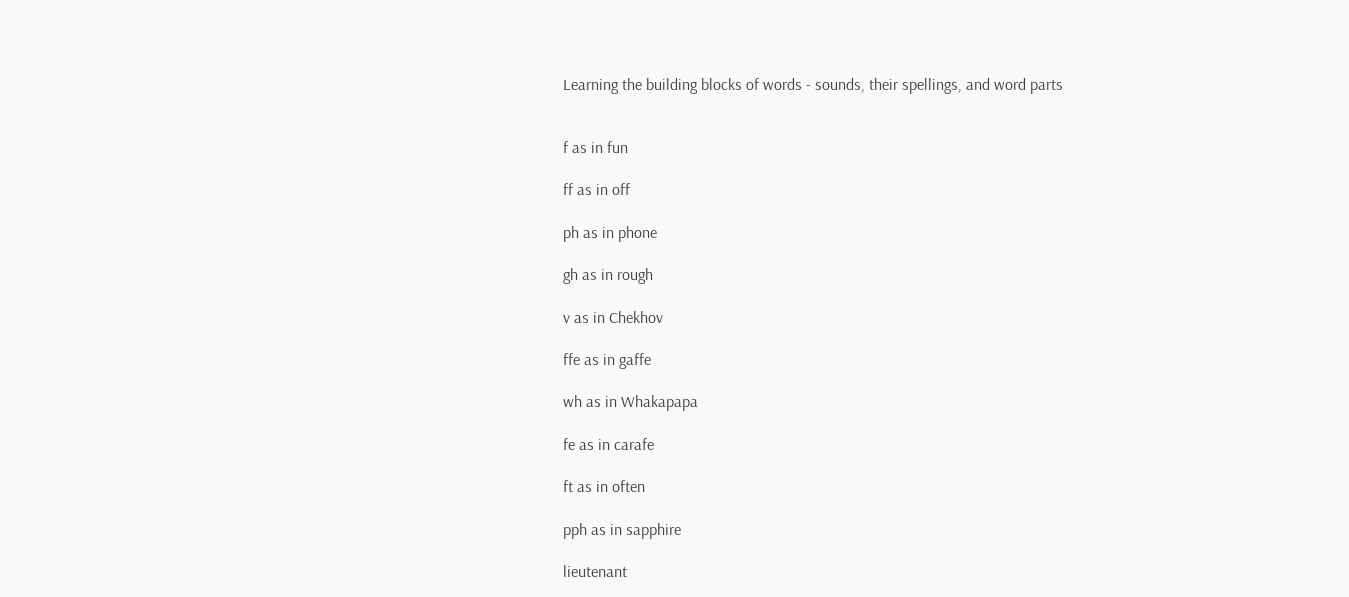Learning the building blocks of words - sounds, their spellings, and word parts


f as in fun

ff as in off

ph as in phone

gh as in rough

v as in Chekhov

ffe as in gaffe

wh as in Whakapapa

fe as in carafe

ft as in often

pph as in sapphire

lieutenant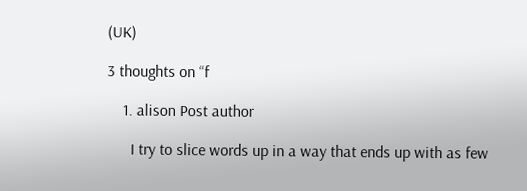(UK)

3 thoughts on “f

    1. alison Post author

      I try to slice words up in a way that ends up with as few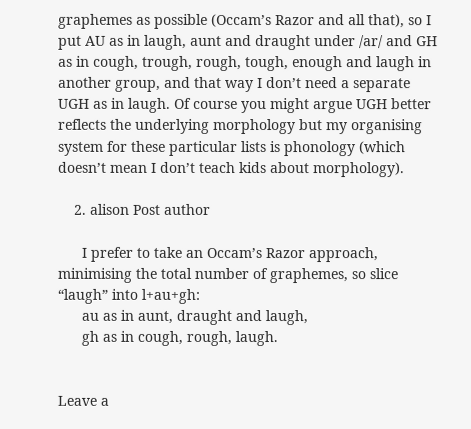graphemes as possible (Occam’s Razor and all that), so I put AU as in laugh, aunt and draught under /ar/ and GH as in cough, trough, rough, tough, enough and laugh in another group, and that way I don’t need a separate UGH as in laugh. Of course you might argue UGH better reflects the underlying morphology but my organising system for these particular lists is phonology (which doesn’t mean I don’t teach kids about morphology).

    2. alison Post author

      I prefer to take an Occam’s Razor approach, minimising the total number of graphemes, so slice “laugh” into l+au+gh:
      au as in aunt, draught and laugh,
      gh as in cough, rough, laugh.


Leave a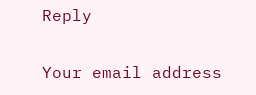Reply

Your email address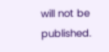will not be published.